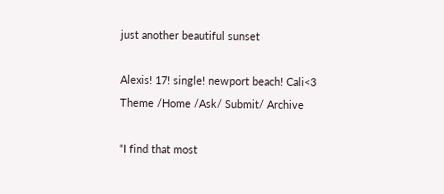just another beautiful sunset

Alexis! 17! single! newport beach! Cali<3
Theme /Home /Ask/ Submit/ Archive

“I find that most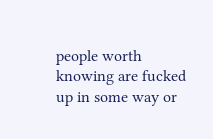people worth knowing are fucked up in some way or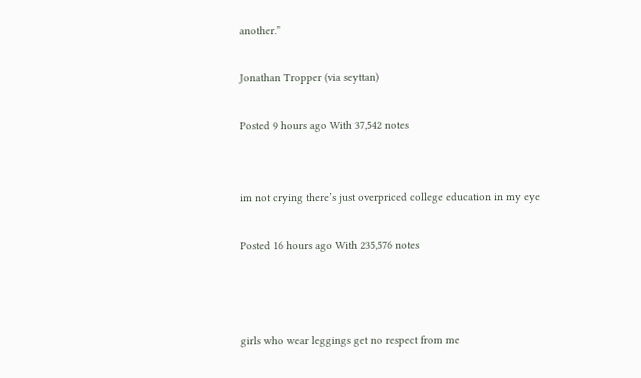another.”

Jonathan Tropper (via seyttan)

Posted 9 hours ago With 37,542 notes


im not crying there’s just overpriced college education in my eye

Posted 16 hours ago With 235,576 notes



girls who wear leggings get no respect from me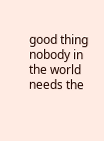good thing nobody in the world needs the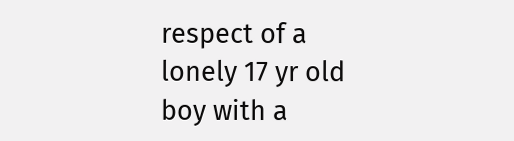respect of a lonely 17 yr old boy with a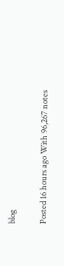blog

Posted 16 hours ago With 96,267 notes